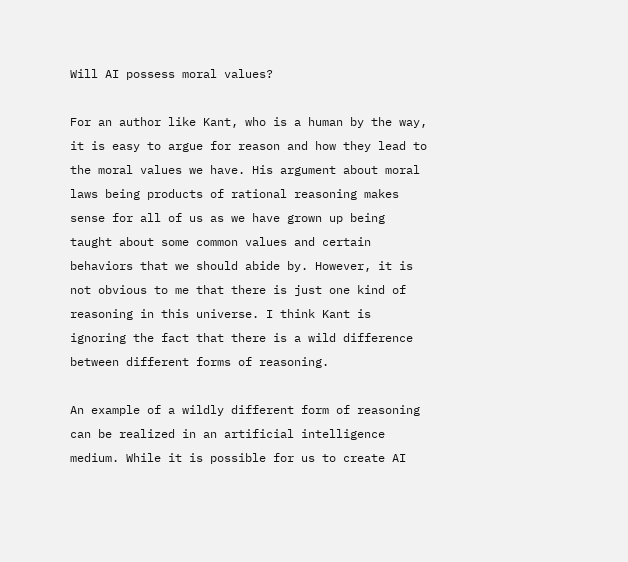Will AI possess moral values?

For an author like Kant, who is a human by the way, it is easy to argue for reason and how they lead to the moral values we have. His argument about moral laws being products of rational reasoning makes sense for all of us as we have grown up being taught about some common values and certain behaviors that we should abide by. However, it is not obvious to me that there is just one kind of reasoning in this universe. I think Kant is ignoring the fact that there is a wild difference between different forms of reasoning.

An example of a wildly different form of reasoning can be realized in an artificial intelligence medium. While it is possible for us to create AI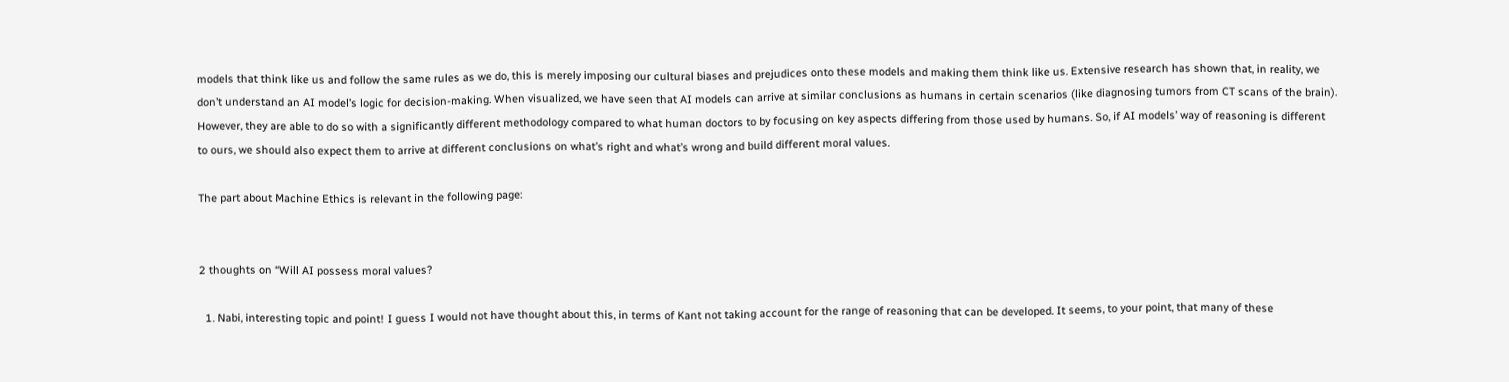models that think like us and follow the same rules as we do, this is merely imposing our cultural biases and prejudices onto these models and making them think like us. Extensive research has shown that, in reality, we don’t understand an AI model’s logic for decision-making. When visualized, we have seen that AI models can arrive at similar conclusions as humans in certain scenarios (like diagnosing tumors from CT scans of the brain). However, they are able to do so with a significantly different methodology compared to what human doctors to by focusing on key aspects differing from those used by humans. So, if AI models’ way of reasoning is different to ours, we should also expect them to arrive at different conclusions on what’s right and what’s wrong and build different moral values.

The part about Machine Ethics is relevant in the following page:


2 thoughts on “Will AI possess moral values?

  1. Nabi, interesting topic and point! I guess I would not have thought about this, in terms of Kant not taking account for the range of reasoning that can be developed. It seems, to your point, that many of these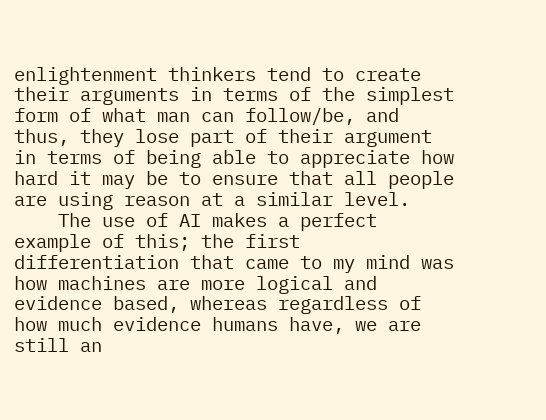enlightenment thinkers tend to create their arguments in terms of the simplest form of what man can follow/be, and thus, they lose part of their argument in terms of being able to appreciate how hard it may be to ensure that all people are using reason at a similar level.
    The use of AI makes a perfect example of this; the first differentiation that came to my mind was how machines are more logical and evidence based, whereas regardless of how much evidence humans have, we are still an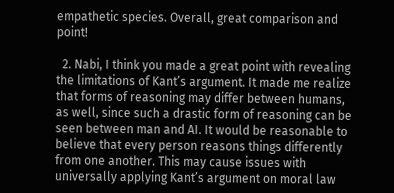empathetic species. Overall, great comparison and point!

  2. Nabi, I think you made a great point with revealing the limitations of Kant’s argument. It made me realize that forms of reasoning may differ between humans, as well, since such a drastic form of reasoning can be seen between man and AI. It would be reasonable to believe that every person reasons things differently from one another. This may cause issues with universally applying Kant’s argument on moral law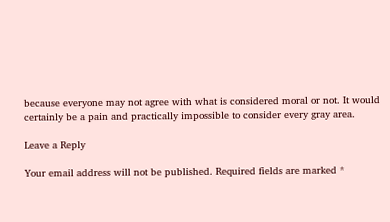because everyone may not agree with what is considered moral or not. It would certainly be a pain and practically impossible to consider every gray area.

Leave a Reply

Your email address will not be published. Required fields are marked *